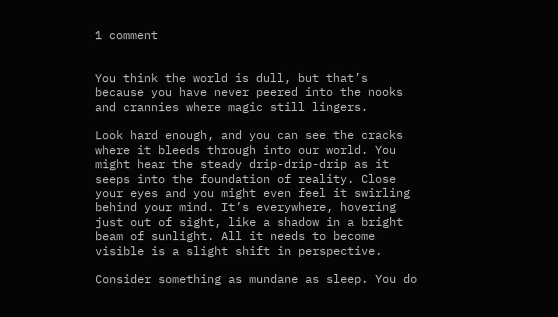1 comment


You think the world is dull, but that’s because you have never peered into the nooks and crannies where magic still lingers.

Look hard enough, and you can see the cracks where it bleeds through into our world. You might hear the steady drip-drip-drip as it seeps into the foundation of reality. Close your eyes and you might even feel it swirling behind your mind. It’s everywhere, hovering just out of sight, like a shadow in a bright beam of sunlight. All it needs to become visible is a slight shift in perspective.

Consider something as mundane as sleep. You do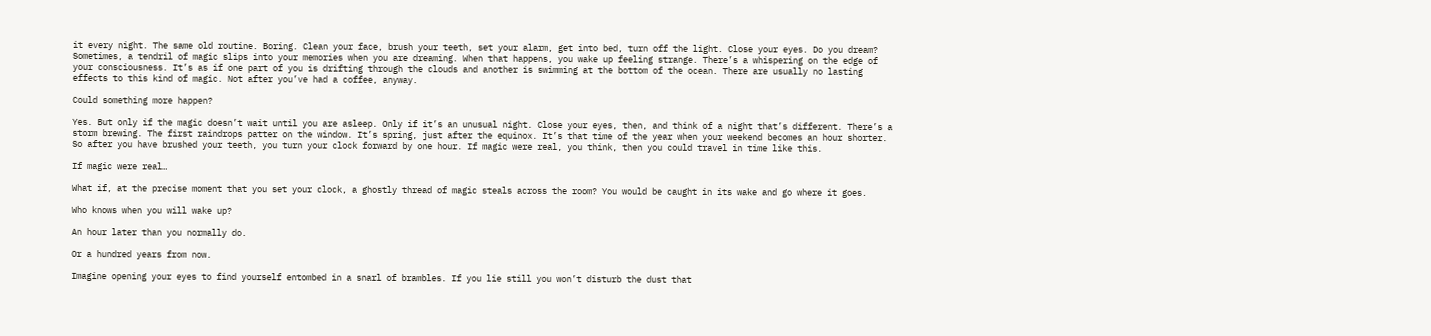it every night. The same old routine. Boring. Clean your face, brush your teeth, set your alarm, get into bed, turn off the light. Close your eyes. Do you dream? Sometimes, a tendril of magic slips into your memories when you are dreaming. When that happens, you wake up feeling strange. There’s a whispering on the edge of your consciousness. It’s as if one part of you is drifting through the clouds and another is swimming at the bottom of the ocean. There are usually no lasting effects to this kind of magic. Not after you’ve had a coffee, anyway.

Could something more happen?

Yes. But only if the magic doesn’t wait until you are asleep. Only if it’s an unusual night. Close your eyes, then, and think of a night that’s different. There’s a storm brewing. The first raindrops patter on the window. It’s spring, just after the equinox. It’s that time of the year when your weekend becomes an hour shorter. So after you have brushed your teeth, you turn your clock forward by one hour. If magic were real, you think, then you could travel in time like this.

If magic were real…

What if, at the precise moment that you set your clock, a ghostly thread of magic steals across the room? You would be caught in its wake and go where it goes.

Who knows when you will wake up?

An hour later than you normally do.

Or a hundred years from now.

Imagine opening your eyes to find yourself entombed in a snarl of brambles. If you lie still you won’t disturb the dust that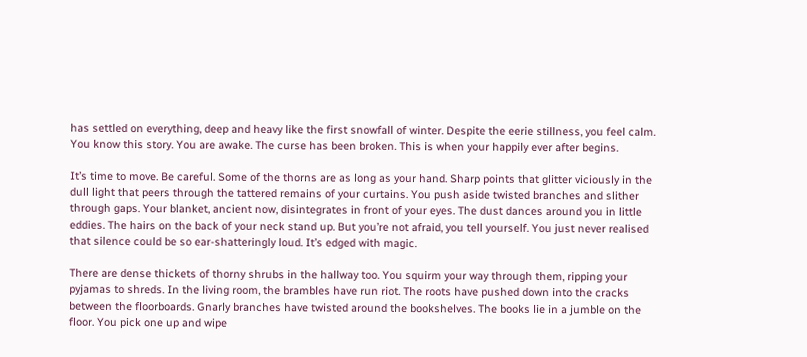has settled on everything, deep and heavy like the first snowfall of winter. Despite the eerie stillness, you feel calm. You know this story. You are awake. The curse has been broken. This is when your happily ever after begins.

It’s time to move. Be careful. Some of the thorns are as long as your hand. Sharp points that glitter viciously in the dull light that peers through the tattered remains of your curtains. You push aside twisted branches and slither through gaps. Your blanket, ancient now, disintegrates in front of your eyes. The dust dances around you in little eddies. The hairs on the back of your neck stand up. But you’re not afraid, you tell yourself. You just never realised that silence could be so ear-shatteringly loud. It’s edged with magic.

There are dense thickets of thorny shrubs in the hallway too. You squirm your way through them, ripping your pyjamas to shreds. In the living room, the brambles have run riot. The roots have pushed down into the cracks between the floorboards. Gnarly branches have twisted around the bookshelves. The books lie in a jumble on the floor. You pick one up and wipe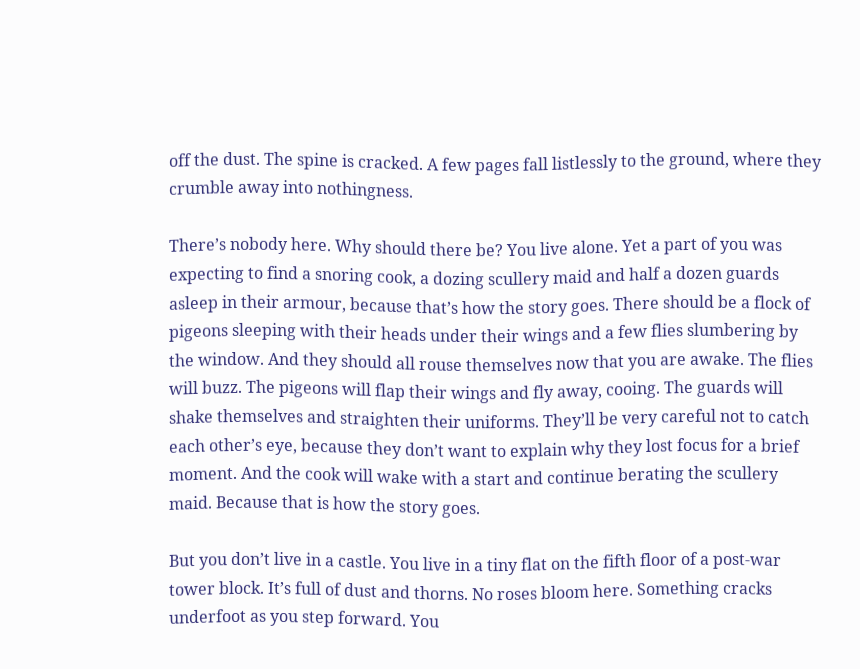off the dust. The spine is cracked. A few pages fall listlessly to the ground, where they crumble away into nothingness.

There’s nobody here. Why should there be? You live alone. Yet a part of you was expecting to find a snoring cook, a dozing scullery maid and half a dozen guards asleep in their armour, because that’s how the story goes. There should be a flock of pigeons sleeping with their heads under their wings and a few flies slumbering by the window. And they should all rouse themselves now that you are awake. The flies will buzz. The pigeons will flap their wings and fly away, cooing. The guards will shake themselves and straighten their uniforms. They’ll be very careful not to catch each other’s eye, because they don’t want to explain why they lost focus for a brief moment. And the cook will wake with a start and continue berating the scullery maid. Because that is how the story goes.

But you don’t live in a castle. You live in a tiny flat on the fifth floor of a post-war tower block. It’s full of dust and thorns. No roses bloom here. Something cracks underfoot as you step forward. You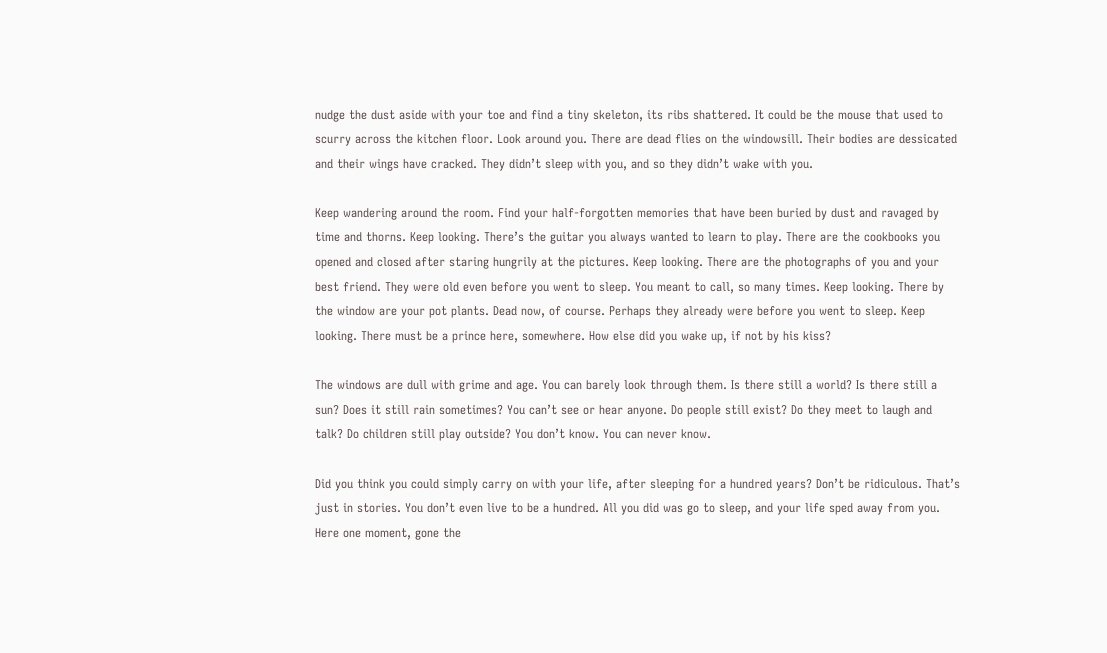nudge the dust aside with your toe and find a tiny skeleton, its ribs shattered. It could be the mouse that used to scurry across the kitchen floor. Look around you. There are dead flies on the windowsill. Their bodies are dessicated and their wings have cracked. They didn’t sleep with you, and so they didn’t wake with you.

Keep wandering around the room. Find your half-forgotten memories that have been buried by dust and ravaged by time and thorns. Keep looking. There’s the guitar you always wanted to learn to play. There are the cookbooks you opened and closed after staring hungrily at the pictures. Keep looking. There are the photographs of you and your best friend. They were old even before you went to sleep. You meant to call, so many times. Keep looking. There by the window are your pot plants. Dead now, of course. Perhaps they already were before you went to sleep. Keep looking. There must be a prince here, somewhere. How else did you wake up, if not by his kiss?

The windows are dull with grime and age. You can barely look through them. Is there still a world? Is there still a sun? Does it still rain sometimes? You can’t see or hear anyone. Do people still exist? Do they meet to laugh and talk? Do children still play outside? You don’t know. You can never know.

Did you think you could simply carry on with your life, after sleeping for a hundred years? Don’t be ridiculous. That’s just in stories. You don’t even live to be a hundred. All you did was go to sleep, and your life sped away from you. Here one moment, gone the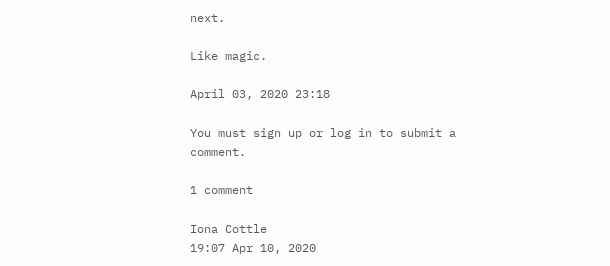next.

Like magic.

April 03, 2020 23:18

You must sign up or log in to submit a comment.

1 comment

Iona Cottle
19:07 Apr 10, 2020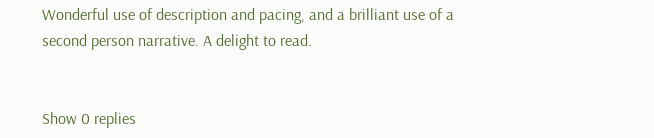Wonderful use of description and pacing, and a brilliant use of a second person narrative. A delight to read.


Show 0 replies